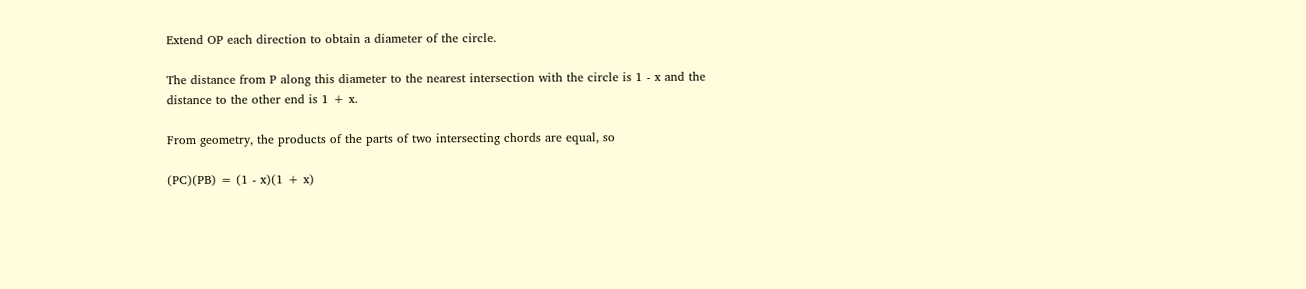Extend OP each direction to obtain a diameter of the circle.

The distance from P along this diameter to the nearest intersection with the circle is 1 - x and the distance to the other end is 1 + x.

From geometry, the products of the parts of two intersecting chords are equal, so

(PC)(PB) = (1 - x)(1 + x)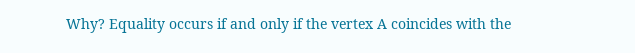Why? Equality occurs if and only if the vertex A coincides with the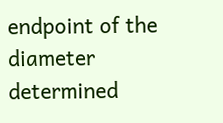endpoint of the diameter determined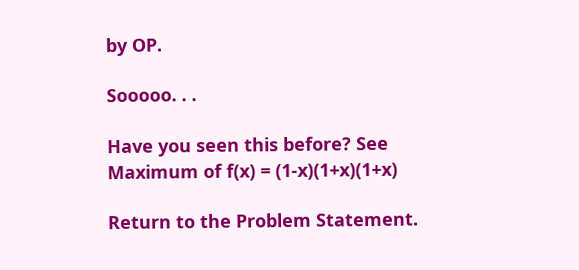by OP.

Sooooo. . .

Have you seen this before? See Maximum of f(x) = (1-x)(1+x)(1+x)

Return to the Problem Statement.